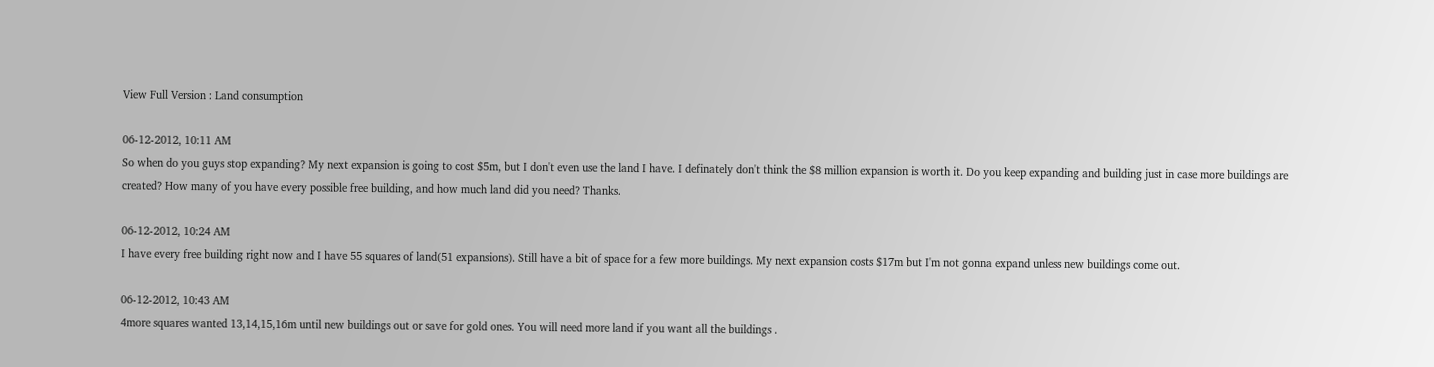View Full Version : Land consumption

06-12-2012, 10:11 AM
So when do you guys stop expanding? My next expansion is going to cost $5m, but I don't even use the land I have. I definately don't think the $8 million expansion is worth it. Do you keep expanding and building just in case more buildings are created? How many of you have every possible free building, and how much land did you need? Thanks.

06-12-2012, 10:24 AM
I have every free building right now and I have 55 squares of land(51 expansions). Still have a bit of space for a few more buildings. My next expansion costs $17m but I'm not gonna expand unless new buildings come out.

06-12-2012, 10:43 AM
4more squares wanted 13,14,15,16m until new buildings out or save for gold ones. You will need more land if you want all the buildings .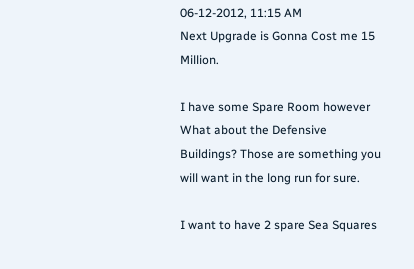06-12-2012, 11:15 AM
Next Upgrade is Gonna Cost me 15 Million.

I have some Spare Room however What about the Defensive Buildings? Those are something you will want in the long run for sure.

I want to have 2 spare Sea Squares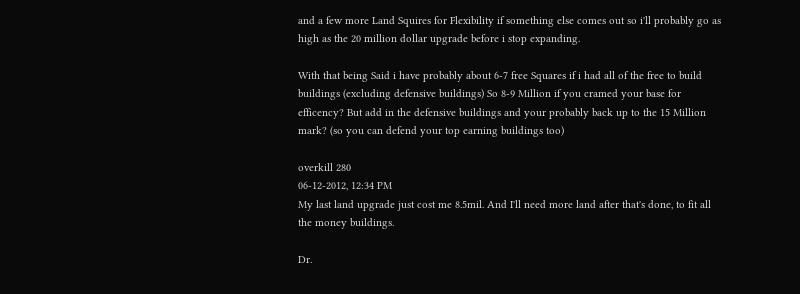and a few more Land Squires for Flexibility if something else comes out so i'll probably go as high as the 20 million dollar upgrade before i stop expanding.

With that being Said i have probably about 6-7 free Squares if i had all of the free to build buildings (excluding defensive buildings) So 8-9 Million if you cramed your base for efficency? But add in the defensive buildings and your probably back up to the 15 Million mark? (so you can defend your top earning buildings too)

overkill 280
06-12-2012, 12:34 PM
My last land upgrade just cost me 8.5mil. And I'll need more land after that's done, to fit all the money buildings.

Dr.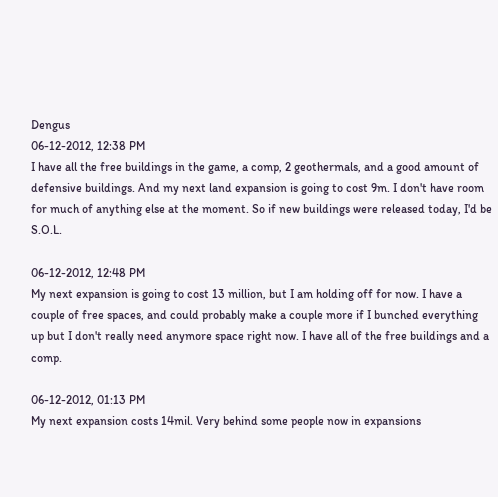Dengus
06-12-2012, 12:38 PM
I have all the free buildings in the game, a comp, 2 geothermals, and a good amount of defensive buildings. And my next land expansion is going to cost 9m. I don't have room for much of anything else at the moment. So if new buildings were released today, I'd be S.O.L.

06-12-2012, 12:48 PM
My next expansion is going to cost 13 million, but I am holding off for now. I have a couple of free spaces, and could probably make a couple more if I bunched everything up but I don't really need anymore space right now. I have all of the free buildings and a comp.

06-12-2012, 01:13 PM
My next expansion costs 14mil. Very behind some people now in expansions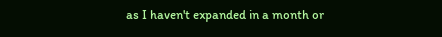as I haven't expanded in a month or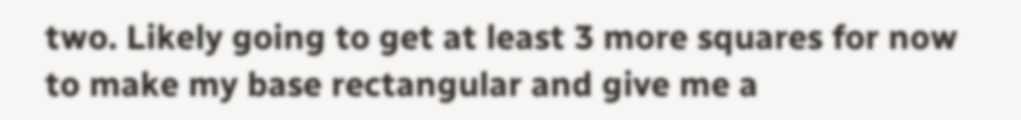two. Likely going to get at least 3 more squares for now to make my base rectangular and give me a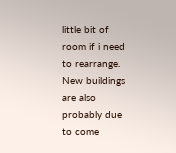little bit of room if i need to rearrange. New buildings are also probably due to come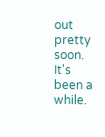out pretty soon. It's been a while.